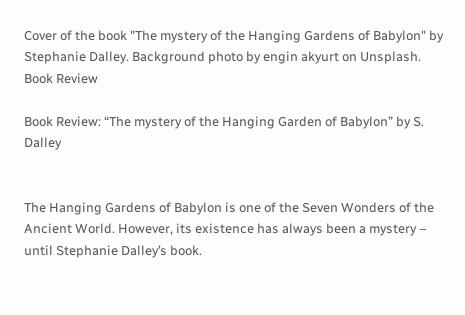Cover of the book "The mystery of the Hanging Gardens of Babylon" by Stephanie Dalley. Background photo by engin akyurt on Unsplash.
Book Review

Book Review: “The mystery of the Hanging Garden of Babylon” by S. Dalley


The Hanging Gardens of Babylon is one of the Seven Wonders of the Ancient World. However, its existence has always been a mystery – until Stephanie Dalley’s book.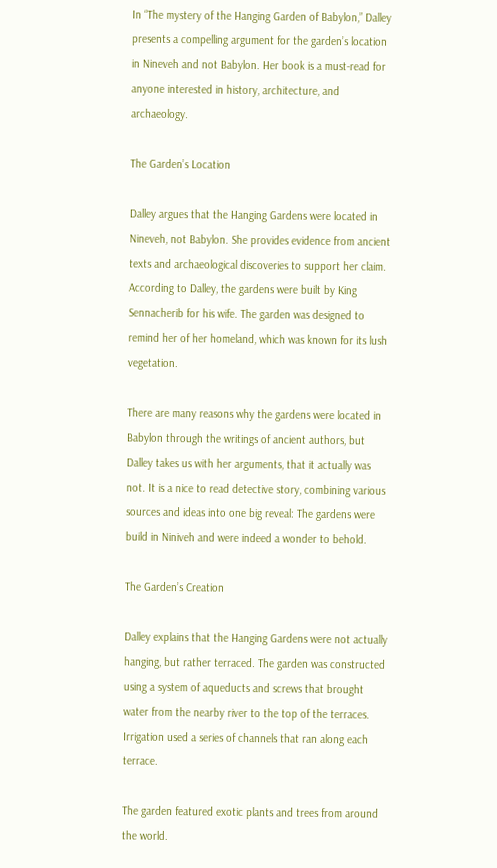In “The mystery of the Hanging Garden of Babylon,” Dalley presents a compelling argument for the garden’s location in Nineveh and not Babylon. Her book is a must-read for anyone interested in history, architecture, and archaeology.

The Garden’s Location

Dalley argues that the Hanging Gardens were located in Nineveh, not Babylon. She provides evidence from ancient texts and archaeological discoveries to support her claim. According to Dalley, the gardens were built by King Sennacherib for his wife. The garden was designed to remind her of her homeland, which was known for its lush vegetation.

There are many reasons why the gardens were located in Babylon through the writings of ancient authors, but Dalley takes us with her arguments, that it actually was not. It is a nice to read detective story, combining various sources and ideas into one big reveal: The gardens were build in Niniveh and were indeed a wonder to behold.

The Garden’s Creation

Dalley explains that the Hanging Gardens were not actually hanging, but rather terraced. The garden was constructed using a system of aqueducts and screws that brought water from the nearby river to the top of the terraces. Irrigation used a series of channels that ran along each terrace.

The garden featured exotic plants and trees from around the world.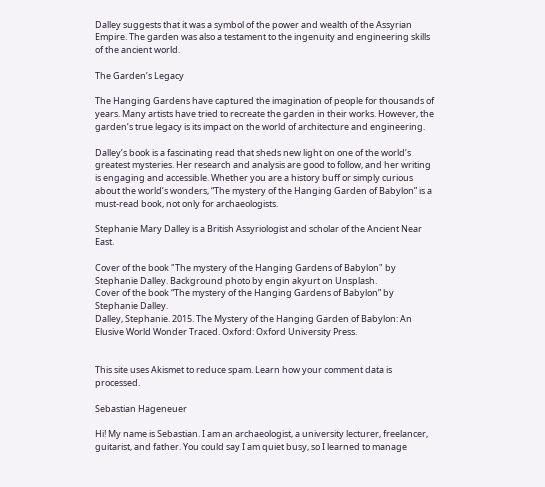Dalley suggests that it was a symbol of the power and wealth of the Assyrian Empire. The garden was also a testament to the ingenuity and engineering skills of the ancient world.

The Garden’s Legacy

The Hanging Gardens have captured the imagination of people for thousands of years. Many artists have tried to recreate the garden in their works. However, the garden’s true legacy is its impact on the world of architecture and engineering.

Dalley’s book is a fascinating read that sheds new light on one of the world’s greatest mysteries. Her research and analysis are good to follow, and her writing is engaging and accessible. Whether you are a history buff or simply curious about the world’s wonders, “The mystery of the Hanging Garden of Babylon” is a must-read book, not only for archaeologists.

Stephanie Mary Dalley is a British Assyriologist and scholar of the Ancient Near East.

Cover of the book "The mystery of the Hanging Gardens of Babylon" by Stephanie Dalley. Background photo by engin akyurt on Unsplash.
Cover of the book “The mystery of the Hanging Gardens of Babylon” by Stephanie Dalley.
Dalley, Stephanie. 2015. The Mystery of the Hanging Garden of Babylon: An Elusive World Wonder Traced. Oxford: Oxford University Press.


This site uses Akismet to reduce spam. Learn how your comment data is processed.

Sebastian Hageneuer

Hi! My name is Sebastian. I am an archaeologist, a university lecturer, freelancer, guitarist, and father. You could say I am quiet busy, so I learned to manage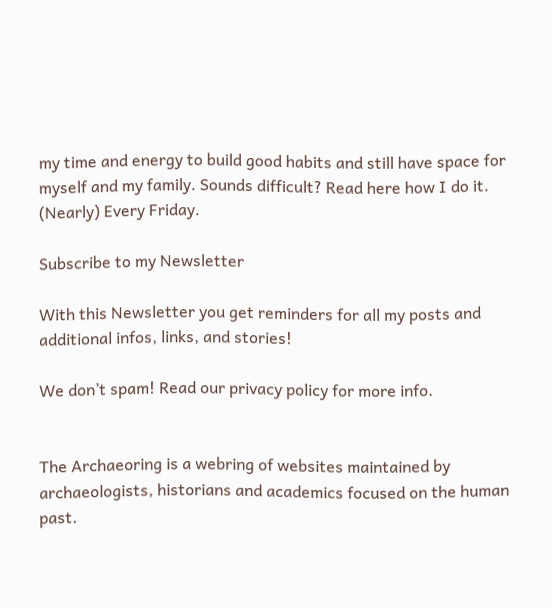my time and energy to build good habits and still have space for myself and my family. Sounds difficult? Read here how I do it. (Nearly) Every Friday.

Subscribe to my Newsletter

With this Newsletter you get reminders for all my posts and additional infos, links, and stories!

We don’t spam! Read our privacy policy for more info.


The Archaeoring is a webring of websites maintained by archaeologists, historians and academics focused on the human past.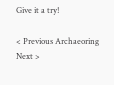Give it a try!

< Previous Archaeoring Next >